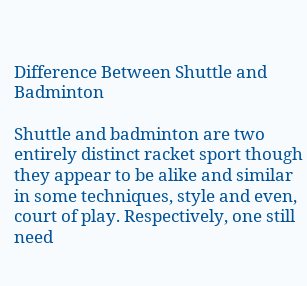Difference Between Shuttle and Badminton

Shuttle and badminton are two entirely distinct racket sport though they appear to be alike and similar in some techniques, style and even, court of play. Respectively, one still need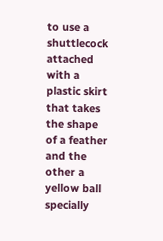to use a shuttlecock attached with a plastic skirt that takes the shape of a feather and the other a yellow ball specially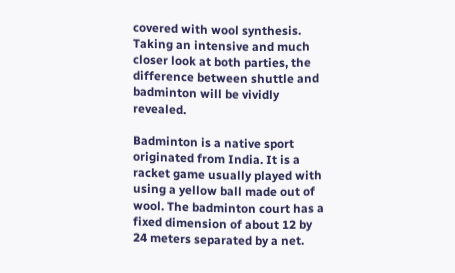covered with wool synthesis. Taking an intensive and much closer look at both parties, the difference between shuttle and badminton will be vividly revealed.

Badminton is a native sport originated from India. It is a racket game usually played with using a yellow ball made out of wool. The badminton court has a fixed dimension of about 12 by 24 meters separated by a net.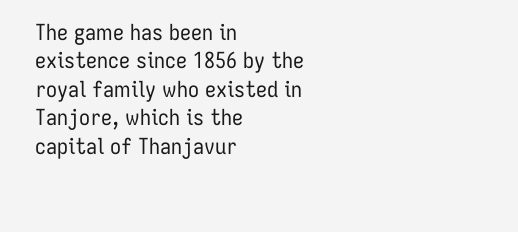The game has been in existence since 1856 by the royal family who existed in Tanjore, which is the capital of Thanjavur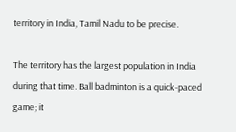territory in India, Tamil Nadu to be precise.

The territory has the largest population in India during that time. Ball badminton is a quick-paced game; it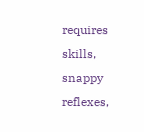requires skills, snappy reflexes,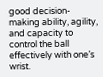good decision-making ability, agility, and capacity to control the ball effectively with one’s wrist.